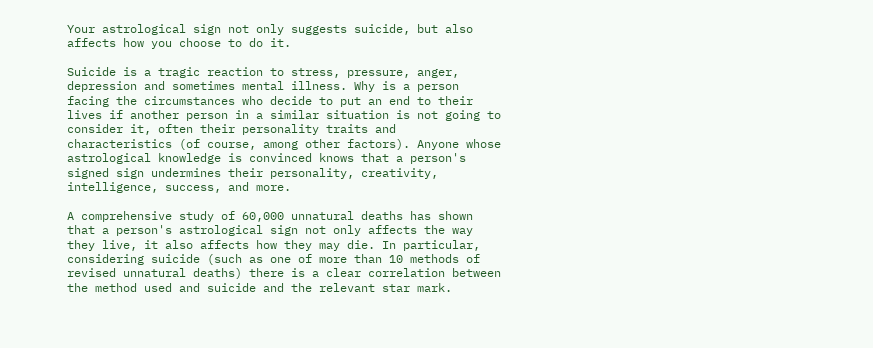Your astrological sign not only suggests suicide, but also affects how you choose to do it.

Suicide is a tragic reaction to stress, pressure, anger, depression and sometimes mental illness. Why is a person facing the circumstances who decide to put an end to their lives if another person in a similar situation is not going to consider it, often their personality traits and characteristics (of course, among other factors). Anyone whose astrological knowledge is convinced knows that a person's signed sign undermines their personality, creativity, intelligence, success, and more.

A comprehensive study of 60,000 unnatural deaths has shown that a person's astrological sign not only affects the way they live, it also affects how they may die. In particular, considering suicide (such as one of more than 10 methods of revised unnatural deaths) there is a clear correlation between the method used and suicide and the relevant star mark.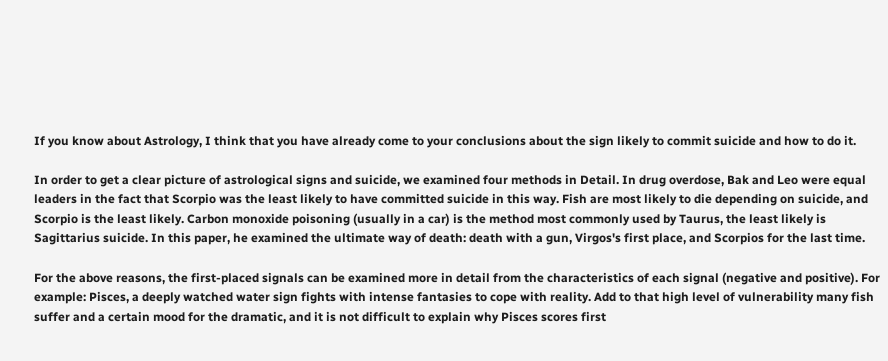If you know about Astrology, I think that you have already come to your conclusions about the sign likely to commit suicide and how to do it.

In order to get a clear picture of astrological signs and suicide, we examined four methods in Detail. In drug overdose, Bak and Leo were equal leaders in the fact that Scorpio was the least likely to have committed suicide in this way. Fish are most likely to die depending on suicide, and Scorpio is the least likely. Carbon monoxide poisoning (usually in a car) is the method most commonly used by Taurus, the least likely is Sagittarius suicide. In this paper, he examined the ultimate way of death: death with a gun, Virgos's first place, and Scorpios for the last time.

For the above reasons, the first-placed signals can be examined more in detail from the characteristics of each signal (negative and positive). For example: Pisces, a deeply watched water sign fights with intense fantasies to cope with reality. Add to that high level of vulnerability many fish suffer and a certain mood for the dramatic, and it is not difficult to explain why Pisces scores first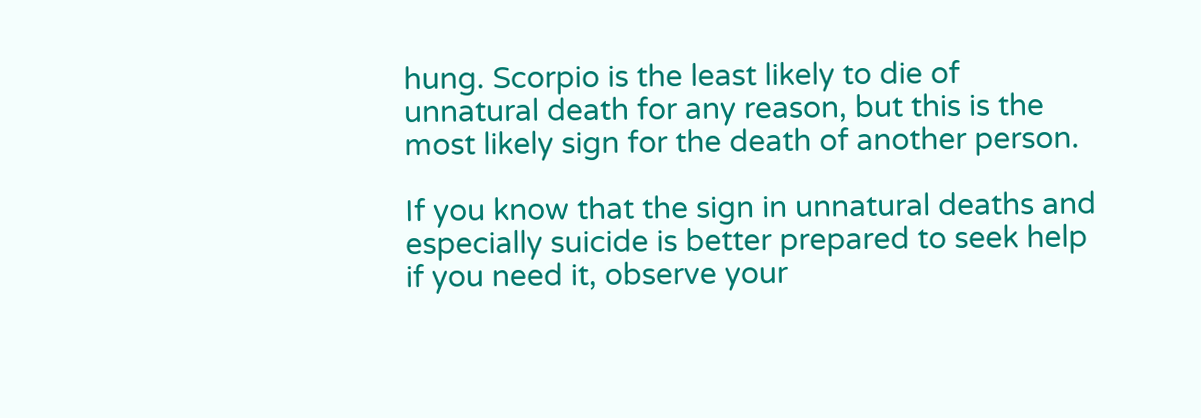hung. Scorpio is the least likely to die of unnatural death for any reason, but this is the most likely sign for the death of another person.

If you know that the sign in unnatural deaths and especially suicide is better prepared to seek help if you need it, observe your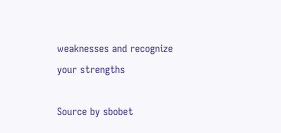weaknesses and recognize your strengths

Source by sbobet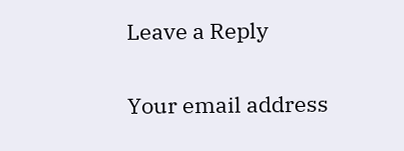Leave a Reply

Your email address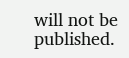will not be published.